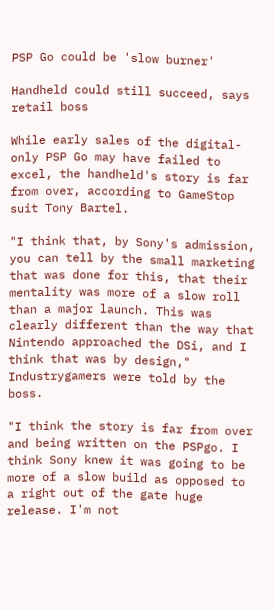PSP Go could be 'slow burner'

Handheld could still succeed, says retail boss

While early sales of the digital-only PSP Go may have failed to excel, the handheld's story is far from over, according to GameStop suit Tony Bartel.

"I think that, by Sony's admission, you can tell by the small marketing that was done for this, that their mentality was more of a slow roll than a major launch. This was clearly different than the way that Nintendo approached the DSi, and I think that was by design," Industrygamers were told by the boss.

"I think the story is far from over and being written on the PSPgo. I think Sony knew it was going to be more of a slow build as opposed to a right out of the gate huge release. I'm not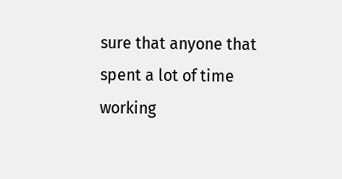sure that anyone that spent a lot of time working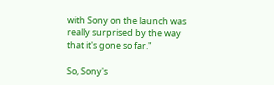with Sony on the launch was really surprised by the way that it's gone so far."

So, Sony's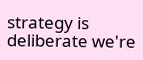strategy is deliberate we're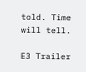told. Time will tell.

E3 Trailer